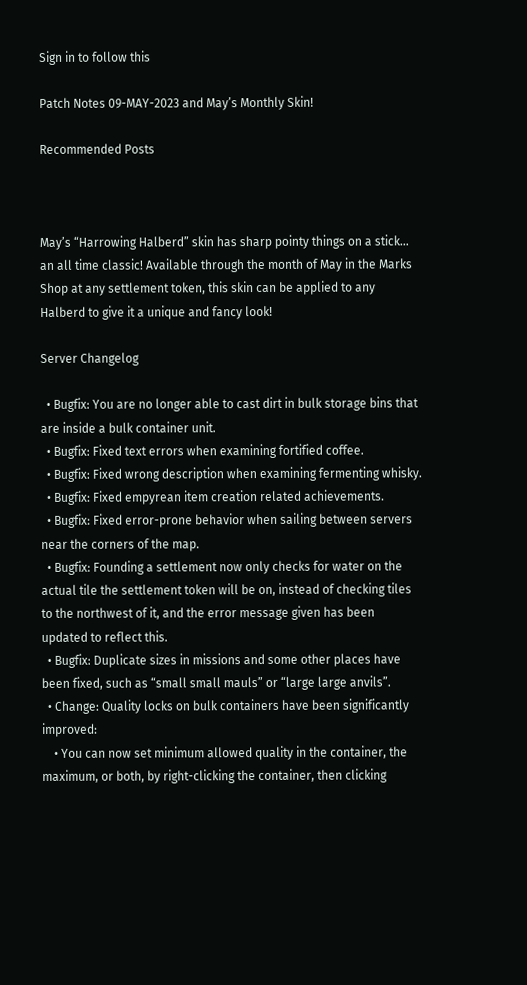Sign in to follow this

Patch Notes 09-MAY-2023 and May’s Monthly Skin!

Recommended Posts



May’s “Harrowing Halberd” skin has sharp pointy things on a stick… an all time classic! Available through the month of May in the Marks Shop at any settlement token, this skin can be applied to any Halberd to give it a unique and fancy look!

Server Changelog

  • Bugfix: You are no longer able to cast dirt in bulk storage bins that are inside a bulk container unit.
  • Bugfix: Fixed text errors when examining fortified coffee.
  • Bugfix: Fixed wrong description when examining fermenting whisky.
  • Bugfix: Fixed empyrean item creation related achievements.
  • Bugfix: Fixed error-prone behavior when sailing between servers near the corners of the map.
  • Bugfix: Founding a settlement now only checks for water on the actual tile the settlement token will be on, instead of checking tiles to the northwest of it, and the error message given has been updated to reflect this.
  • Bugfix: Duplicate sizes in missions and some other places have been fixed, such as “small small mauls” or “large large anvils”.
  • Change: Quality locks on bulk containers have been significantly improved:
    • You can now set minimum allowed quality in the container, the maximum, or both, by right-clicking the container, then clicking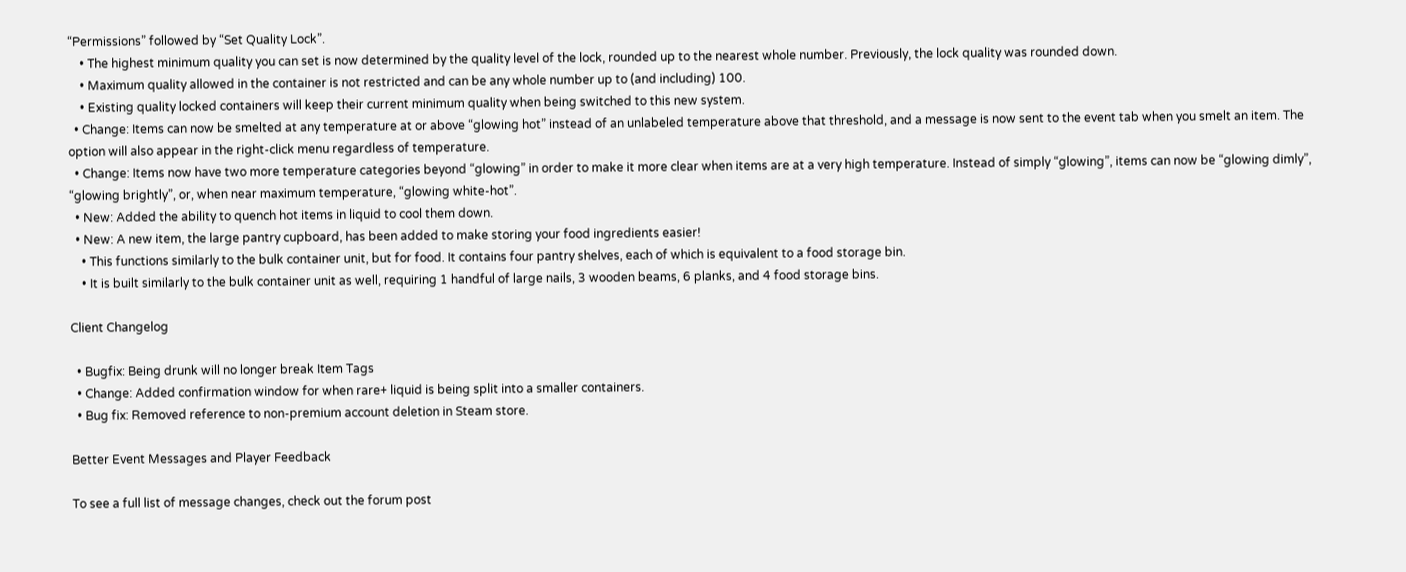“Permissions” followed by “Set Quality Lock”.
    • The highest minimum quality you can set is now determined by the quality level of the lock, rounded up to the nearest whole number. Previously, the lock quality was rounded down.
    • Maximum quality allowed in the container is not restricted and can be any whole number up to (and including) 100.
    • Existing quality locked containers will keep their current minimum quality when being switched to this new system.
  • Change: Items can now be smelted at any temperature at or above “glowing hot” instead of an unlabeled temperature above that threshold, and a message is now sent to the event tab when you smelt an item. The option will also appear in the right-click menu regardless of temperature.
  • Change: Items now have two more temperature categories beyond “glowing” in order to make it more clear when items are at a very high temperature. Instead of simply “glowing”, items can now be “glowing dimly”, “glowing brightly”, or, when near maximum temperature, “glowing white-hot”.
  • New: Added the ability to quench hot items in liquid to cool them down.
  • New: A new item, the large pantry cupboard, has been added to make storing your food ingredients easier!
    • This functions similarly to the bulk container unit, but for food. It contains four pantry shelves, each of which is equivalent to a food storage bin.
    • It is built similarly to the bulk container unit as well, requiring 1 handful of large nails, 3 wooden beams, 6 planks, and 4 food storage bins.

Client Changelog

  • Bugfix: Being drunk will no longer break Item Tags
  • Change: Added confirmation window for when rare+ liquid is being split into a smaller containers.
  • Bug fix: Removed reference to non-premium account deletion in Steam store.

Better Event Messages and Player Feedback

To see a full list of message changes, check out the forum post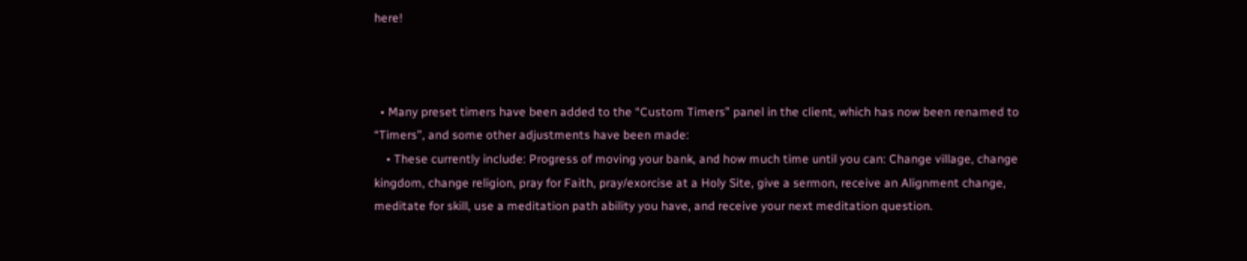here!



  • Many preset timers have been added to the “Custom Timers” panel in the client, which has now been renamed to “Timers”, and some other adjustments have been made:
    • These currently include: Progress of moving your bank, and how much time until you can: Change village, change kingdom, change religion, pray for Faith, pray/exorcise at a Holy Site, give a sermon, receive an Alignment change, meditate for skill, use a meditation path ability you have, and receive your next meditation question.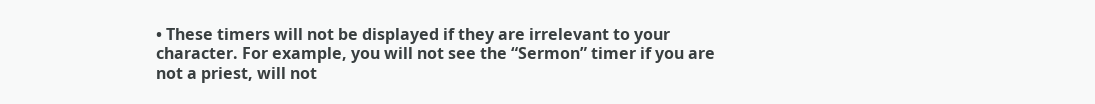• These timers will not be displayed if they are irrelevant to your character. For example, you will not see the “Sermon” timer if you are not a priest, will not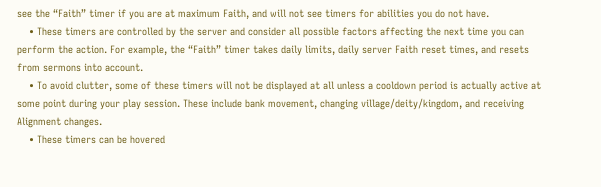see the “Faith” timer if you are at maximum Faith, and will not see timers for abilities you do not have.
    • These timers are controlled by the server and consider all possible factors affecting the next time you can perform the action. For example, the “Faith” timer takes daily limits, daily server Faith reset times, and resets from sermons into account.
    • To avoid clutter, some of these timers will not be displayed at all unless a cooldown period is actually active at some point during your play session. These include bank movement, changing village/deity/kingdom, and receiving Alignment changes.
    • These timers can be hovered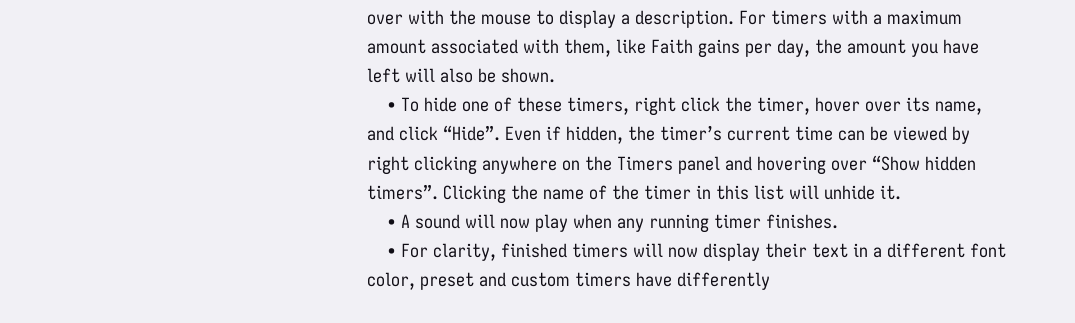over with the mouse to display a description. For timers with a maximum amount associated with them, like Faith gains per day, the amount you have left will also be shown.
    • To hide one of these timers, right click the timer, hover over its name, and click “Hide”. Even if hidden, the timer’s current time can be viewed by right clicking anywhere on the Timers panel and hovering over “Show hidden timers”. Clicking the name of the timer in this list will unhide it.
    • A sound will now play when any running timer finishes.
    • For clarity, finished timers will now display their text in a different font color, preset and custom timers have differently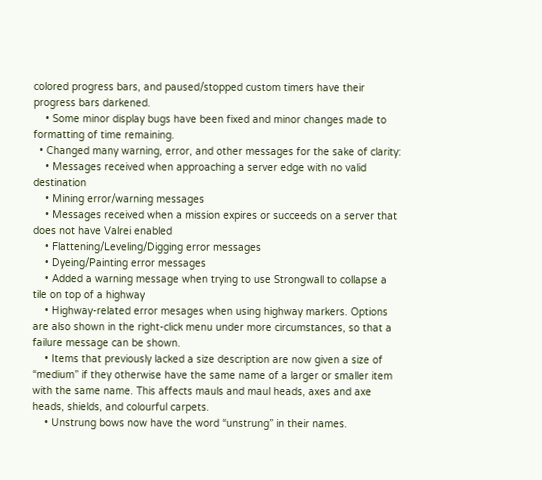colored progress bars, and paused/stopped custom timers have their progress bars darkened.
    • Some minor display bugs have been fixed and minor changes made to formatting of time remaining.
  • Changed many warning, error, and other messages for the sake of clarity:
    • Messages received when approaching a server edge with no valid destination
    • Mining error/warning messages
    • Messages received when a mission expires or succeeds on a server that does not have Valrei enabled
    • Flattening/Leveling/Digging error messages
    • Dyeing/Painting error messages
    • Added a warning message when trying to use Strongwall to collapse a tile on top of a highway
    • Highway-related error mesages when using highway markers. Options are also shown in the right-click menu under more circumstances, so that a failure message can be shown.
    • Items that previously lacked a size description are now given a size of “medium” if they otherwise have the same name of a larger or smaller item with the same name. This affects mauls and maul heads, axes and axe heads, shields, and colourful carpets.
    • Unstrung bows now have the word “unstrung” in their names.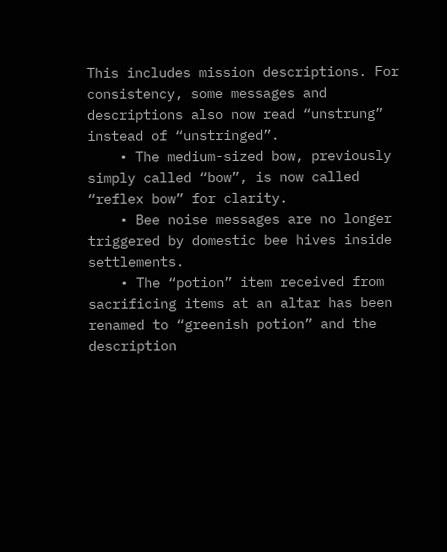This includes mission descriptions. For consistency, some messages and descriptions also now read “unstrung” instead of “unstringed”.
    • The medium-sized bow, previously simply called “bow”, is now called “reflex bow” for clarity.
    • Bee noise messages are no longer triggered by domestic bee hives inside settlements.
    • The “potion” item received from sacrificing items at an altar has been renamed to “greenish potion” and the description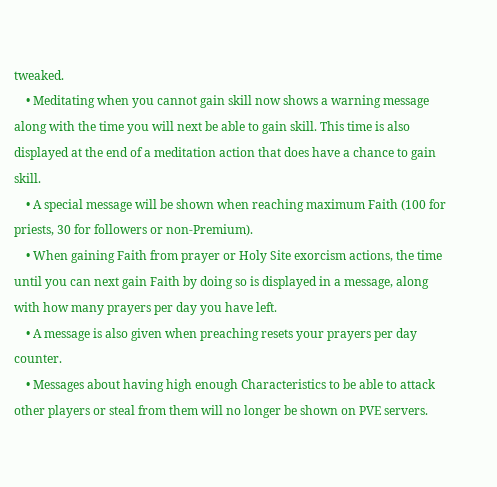tweaked.
    • Meditating when you cannot gain skill now shows a warning message along with the time you will next be able to gain skill. This time is also displayed at the end of a meditation action that does have a chance to gain skill.
    • A special message will be shown when reaching maximum Faith (100 for priests, 30 for followers or non-Premium).
    • When gaining Faith from prayer or Holy Site exorcism actions, the time until you can next gain Faith by doing so is displayed in a message, along with how many prayers per day you have left.
    • A message is also given when preaching resets your prayers per day counter.
    • Messages about having high enough Characteristics to be able to attack other players or steal from them will no longer be shown on PVE servers.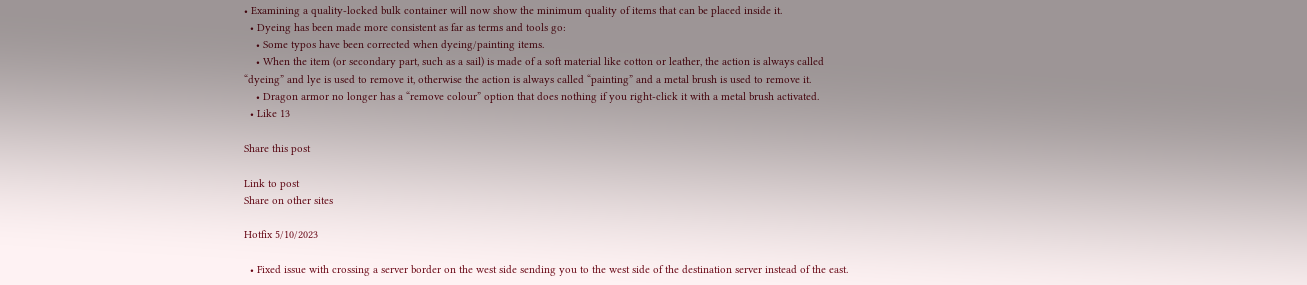• Examining a quality-locked bulk container will now show the minimum quality of items that can be placed inside it.
  • Dyeing has been made more consistent as far as terms and tools go:
    • Some typos have been corrected when dyeing/painting items.
    • When the item (or secondary part, such as a sail) is made of a soft material like cotton or leather, the action is always called “dyeing” and lye is used to remove it, otherwise the action is always called “painting” and a metal brush is used to remove it.
    • Dragon armor no longer has a “remove colour” option that does nothing if you right-click it with a metal brush activated.
  • Like 13

Share this post

Link to post
Share on other sites

Hotfix 5/10/2023

  • Fixed issue with crossing a server border on the west side sending you to the west side of the destination server instead of the east.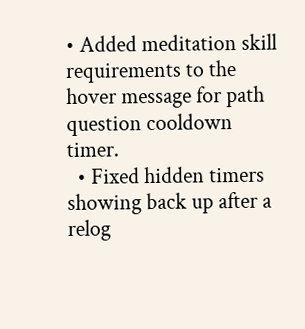• Added meditation skill requirements to the hover message for path question cooldown timer.
  • Fixed hidden timers showing back up after a relog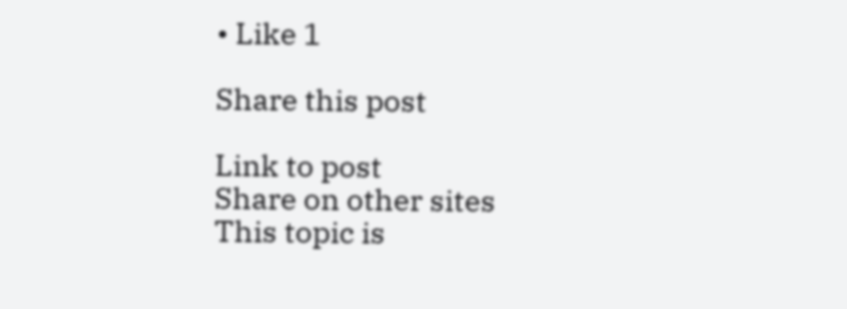• Like 1

Share this post

Link to post
Share on other sites
This topic is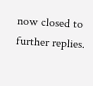now closed to further replies.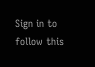Sign in to follow this